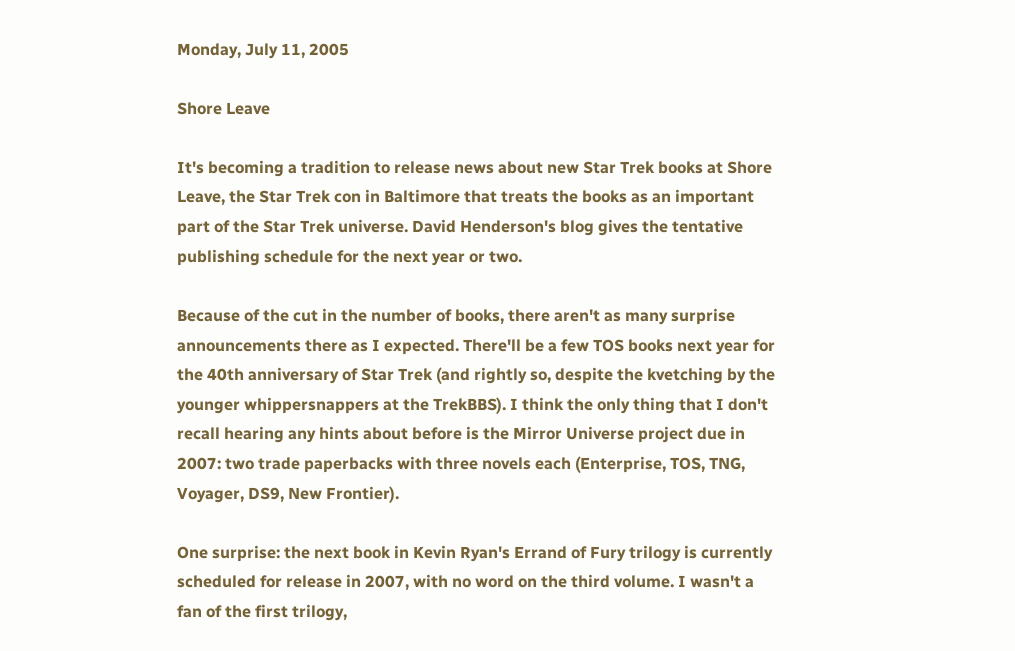Monday, July 11, 2005

Shore Leave

It's becoming a tradition to release news about new Star Trek books at Shore Leave, the Star Trek con in Baltimore that treats the books as an important part of the Star Trek universe. David Henderson's blog gives the tentative publishing schedule for the next year or two.

Because of the cut in the number of books, there aren't as many surprise announcements there as I expected. There'll be a few TOS books next year for the 40th anniversary of Star Trek (and rightly so, despite the kvetching by the younger whippersnappers at the TrekBBS). I think the only thing that I don't recall hearing any hints about before is the Mirror Universe project due in 2007: two trade paperbacks with three novels each (Enterprise, TOS, TNG, Voyager, DS9, New Frontier).

One surprise: the next book in Kevin Ryan's Errand of Fury trilogy is currently scheduled for release in 2007, with no word on the third volume. I wasn't a fan of the first trilogy,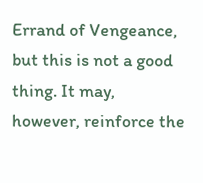Errand of Vengeance, but this is not a good thing. It may, however, reinforce the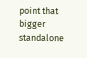point that bigger standalone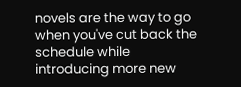novels are the way to go when you've cut back the schedule while introducing more new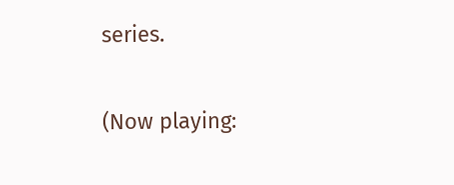series.

(Now playing: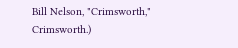Bill Nelson, "Crimsworth," Crimsworth.)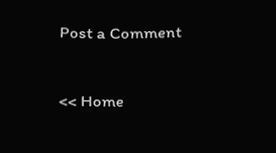Post a Comment

<< Home